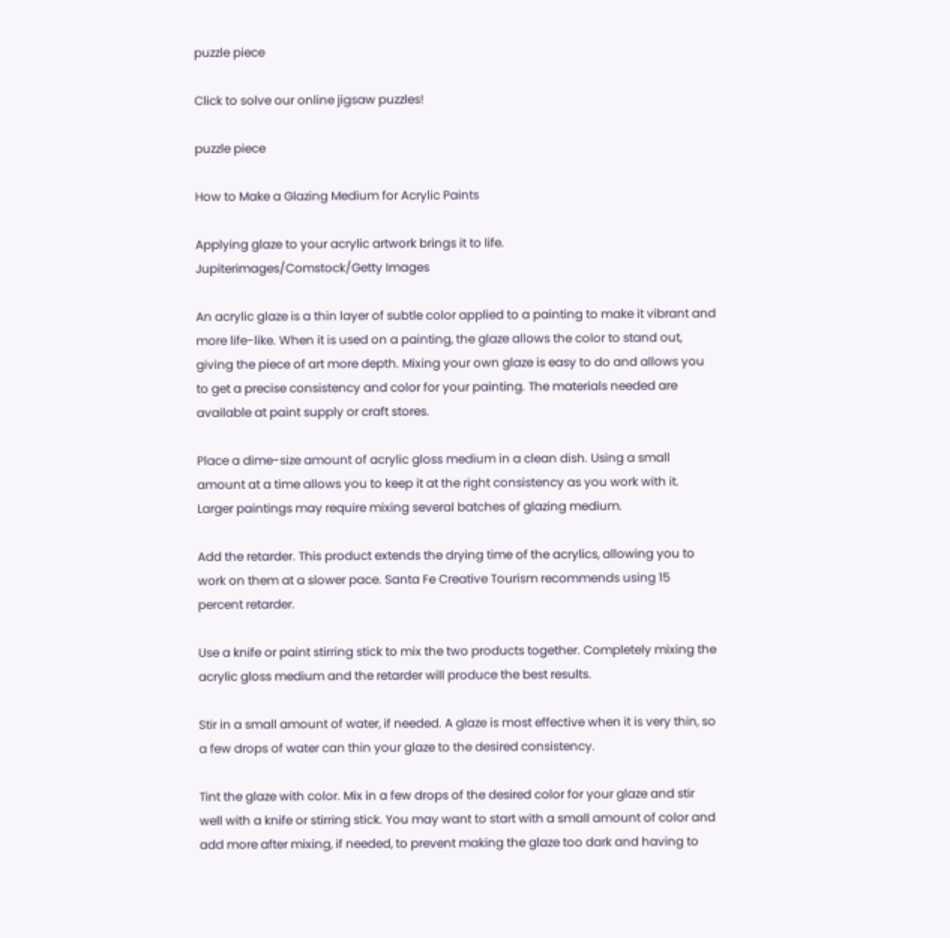puzzle piece

Click to solve our online jigsaw puzzles!

puzzle piece

How to Make a Glazing Medium for Acrylic Paints

Applying glaze to your acrylic artwork brings it to life.
Jupiterimages/Comstock/Getty Images

An acrylic glaze is a thin layer of subtle color applied to a painting to make it vibrant and more life-like. When it is used on a painting, the glaze allows the color to stand out, giving the piece of art more depth. Mixing your own glaze is easy to do and allows you to get a precise consistency and color for your painting. The materials needed are available at paint supply or craft stores.

Place a dime-size amount of acrylic gloss medium in a clean dish. Using a small amount at a time allows you to keep it at the right consistency as you work with it. Larger paintings may require mixing several batches of glazing medium.

Add the retarder. This product extends the drying time of the acrylics, allowing you to work on them at a slower pace. Santa Fe Creative Tourism recommends using 15 percent retarder.

Use a knife or paint stirring stick to mix the two products together. Completely mixing the acrylic gloss medium and the retarder will produce the best results.

Stir in a small amount of water, if needed. A glaze is most effective when it is very thin, so a few drops of water can thin your glaze to the desired consistency.

Tint the glaze with color. Mix in a few drops of the desired color for your glaze and stir well with a knife or stirring stick. You may want to start with a small amount of color and add more after mixing, if needed, to prevent making the glaze too dark and having to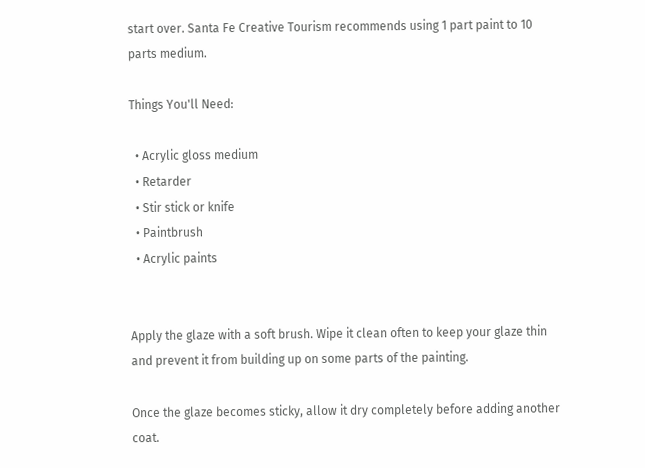start over. Santa Fe Creative Tourism recommends using 1 part paint to 10 parts medium.

Things You'll Need:

  • Acrylic gloss medium
  • Retarder
  • Stir stick or knife
  • Paintbrush
  • Acrylic paints


Apply the glaze with a soft brush. Wipe it clean often to keep your glaze thin and prevent it from building up on some parts of the painting.

Once the glaze becomes sticky, allow it dry completely before adding another coat.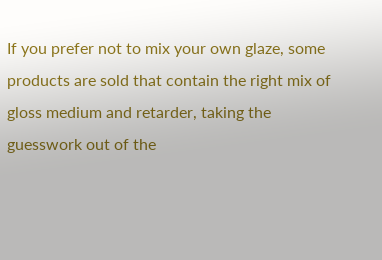If you prefer not to mix your own glaze, some products are sold that contain the right mix of gloss medium and retarder, taking the guesswork out of the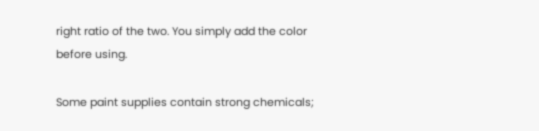right ratio of the two. You simply add the color before using.

Some paint supplies contain strong chemicals;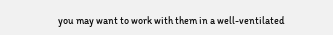you may want to work with them in a well-ventilated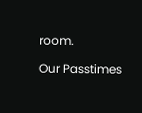room.

Our Passtimes